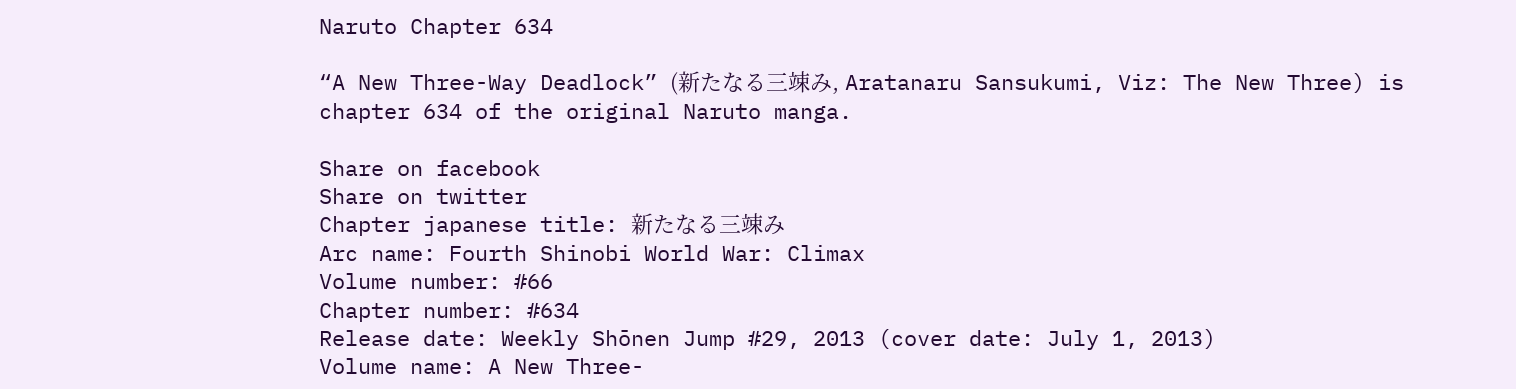Naruto Chapter 634

“A New Three-Way Deadlock” (新たなる三竦み, Aratanaru Sansukumi, Viz: The New Three) is chapter 634 of the original Naruto manga.

Share on facebook
Share on twitter
Chapter japanese title: 新たなる三竦み
Arc name: Fourth Shinobi World War: Climax
Volume number: #66
Chapter number: #634
Release date: Weekly Shōnen Jump #29, 2013 (cover date: July 1, 2013)
Volume name: A New Three-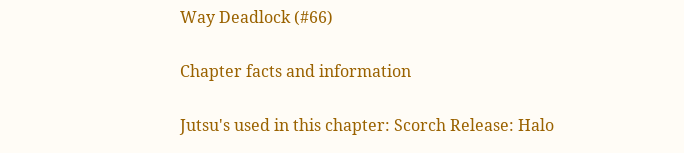Way Deadlock (#66)

Chapter facts and information

Jutsu's used in this chapter: Scorch Release: Halo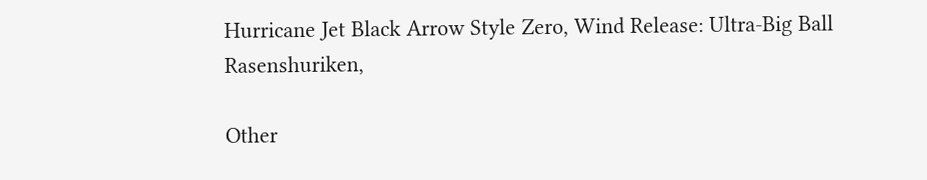Hurricane Jet Black Arrow Style Zero, Wind Release: Ultra-Big Ball Rasenshuriken,

Other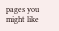pages you might like